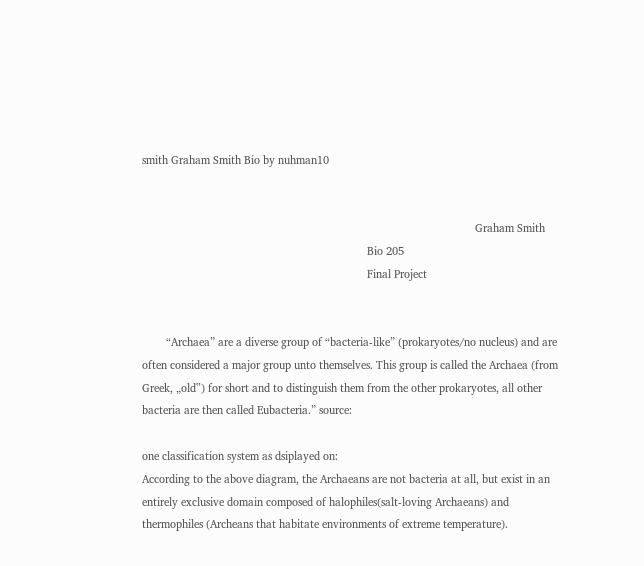smith Graham Smith Bio by nuhman10


                                                                                                               Graham Smith
                                                                           Bio 205
                                                                           Final Project


        “Archaea” are a diverse group of “bacteria-like” (prokaryotes/no nucleus) and are
often considered a major group unto themselves. This group is called the Archaea (from
Greek, „old‟) for short and to distinguish them from the other prokaryotes, all other
bacteria are then called Eubacteria.” source:

one classification system as dsiplayed on:
According to the above diagram, the Archaeans are not bacteria at all, but exist in an
entirely exclusive domain composed of halophiles(salt-loving Archaeans) and
thermophiles (Archeans that habitate environments of extreme temperature).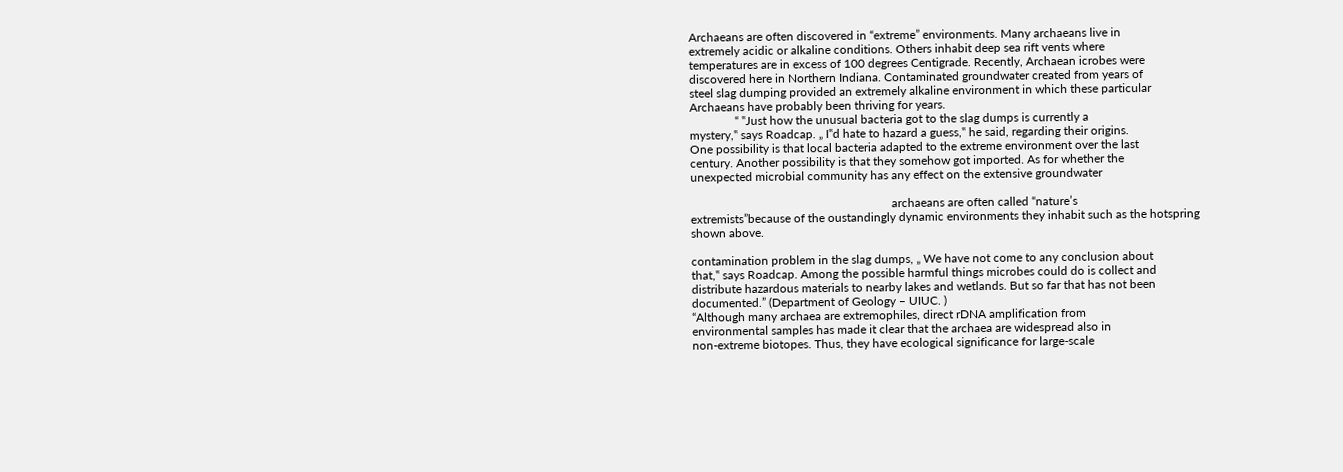Archaeans are often discovered in “extreme” environments. Many archaeans live in
extremely acidic or alkaline conditions. Others inhabit deep sea rift vents where
temperatures are in excess of 100 degrees Centigrade. Recently, Archaean icrobes were
discovered here in Northern Indiana. Contaminated groundwater created from years of
steel slag dumping provided an extremely alkaline environment in which these particular
Archaeans have probably been thriving for years.
               “ ‟Just how the unusual bacteria got to the slag dumps is currently a
mystery,‟ says Roadcap. „ I‟d hate to hazard a guess,‟ he said, regarding their origins.
One possibility is that local bacteria adapted to the extreme environment over the last
century. Another possibility is that they somehow got imported. As for whether the
unexpected microbial community has any effect on the extensive groundwater

                                                                   archaeans are often called “nature’s
extremists”because of the oustandingly dynamic environments they inhabit such as the hotspring shown above.

contamination problem in the slag dumps, „ We have not come to any conclusion about
that,‟ says Roadcap. Among the possible harmful things microbes could do is collect and
distribute hazardous materials to nearby lakes and wetlands. But so far that has not been
documented.” (Department of Geology – UIUC. )
“Although many archaea are extremophiles, direct rDNA amplification from
environmental samples has made it clear that the archaea are widespread also in
non-extreme biotopes. Thus, they have ecological significance for large-scale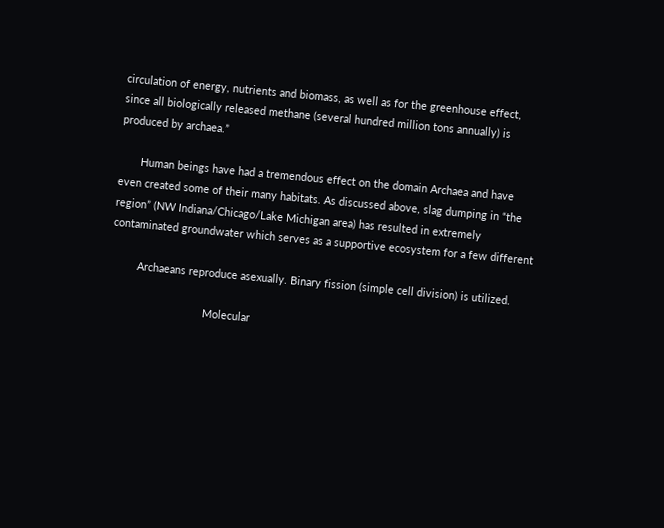circulation of energy, nutrients and biomass, as well as for the greenhouse effect,
since all biologically released methane (several hundred million tons annually) is
produced by archaea.”

       Human beings have had a tremendous effect on the domain Archaea and have
even created some of their many habitats. As discussed above, slag dumping in “the
region” (NW Indiana/Chicago/Lake Michigan area) has resulted in extremely
contaminated groundwater which serves as a supportive ecosystem for a few different

         Archaeans reproduce asexually. Binary fission (simple cell division) is utilized.

                                Molecular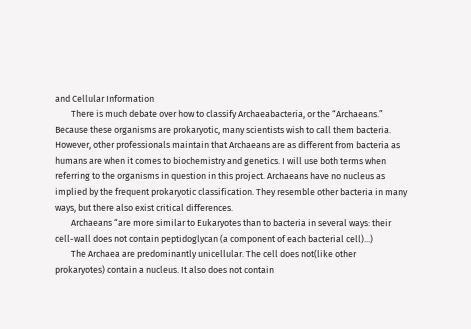and Cellular Information
        There is much debate over how to classify Archaeabacteria, or the “Archaeans.”
Because these organisms are prokaryotic, many scientists wish to call them bacteria.
However, other professionals maintain that Archaeans are as different from bacteria as
humans are when it comes to biochemistry and genetics. I will use both terms when
referring to the organisms in question in this project. Archaeans have no nucleus as
implied by the frequent prokaryotic classification. They resemble other bacteria in many
ways, but there also exist critical differences.
        Archaeans “are more similar to Eukaryotes than to bacteria in several ways: their
cell-wall does not contain peptidoglycan (a component of each bacterial cell)...)
        The Archaea are predominantly unicellular. The cell does not(like other
prokaryotes) contain a nucleus. It also does not contain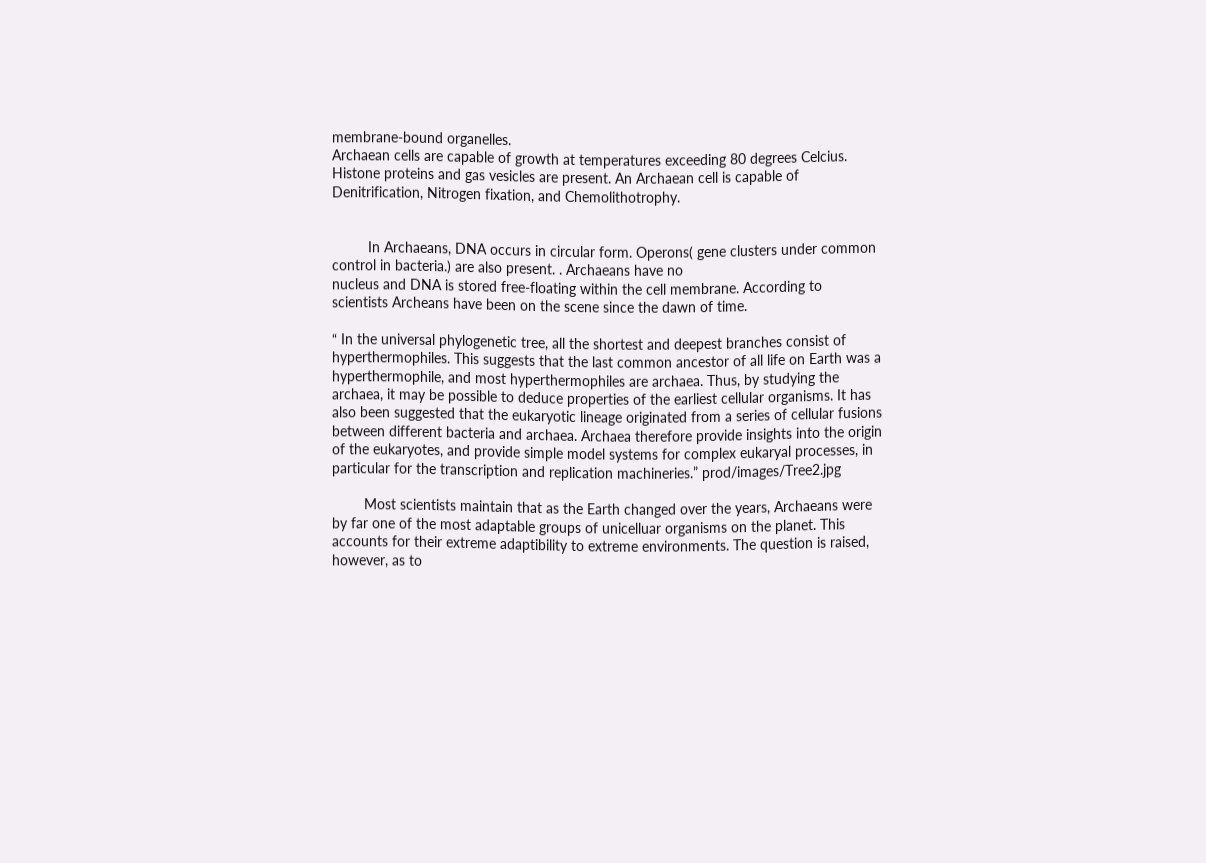membrane-bound organelles.
Archaean cells are capable of growth at temperatures exceeding 80 degrees Celcius.
Histone proteins and gas vesicles are present. An Archaean cell is capable of
Denitrification, Nitrogen fixation, and Chemolithotrophy.


         In Archaeans, DNA occurs in circular form. Operons( gene clusters under common
control in bacteria.) are also present. . Archaeans have no
nucleus and DNA is stored free-floating within the cell membrane. According to
scientists Archeans have been on the scene since the dawn of time.

“ In the universal phylogenetic tree, all the shortest and deepest branches consist of
hyperthermophiles. This suggests that the last common ancestor of all life on Earth was a
hyperthermophile, and most hyperthermophiles are archaea. Thus, by studying the
archaea, it may be possible to deduce properties of the earliest cellular organisms. It has
also been suggested that the eukaryotic lineage originated from a series of cellular fusions
between different bacteria and archaea. Archaea therefore provide insights into the origin
of the eukaryotes, and provide simple model systems for complex eukaryal processes, in
particular for the transcription and replication machineries.” prod/images/Tree2.jpg

        Most scientists maintain that as the Earth changed over the years, Archaeans were
by far one of the most adaptable groups of unicelluar organisms on the planet. This
accounts for their extreme adaptibility to extreme environments. The question is raised,
however, as to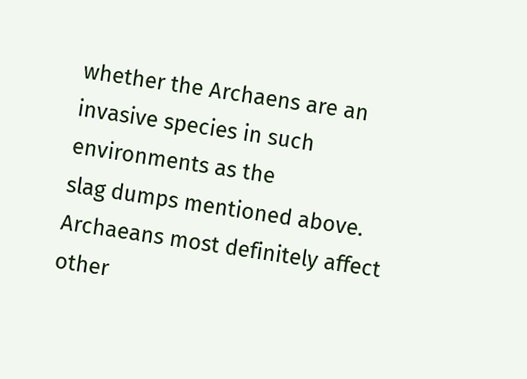whether the Archaens are an invasive species in such environments as the
slag dumps mentioned above. Archaeans most definitely affect other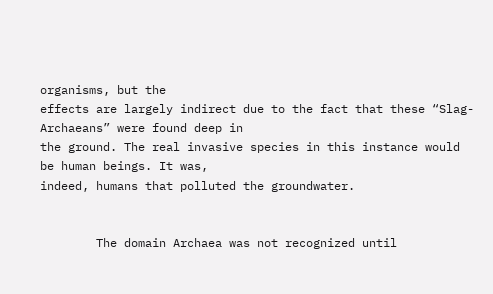organisms, but the
effects are largely indirect due to the fact that these “Slag-Archaeans” were found deep in
the ground. The real invasive species in this instance would be human beings. It was,
indeed, humans that polluted the groundwater.


        The domain Archaea was not recognized until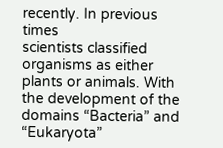recently. In previous times
scientists classified organisms as either plants or animals. With the development of the
domains “Bacteria” and “Eukaryota”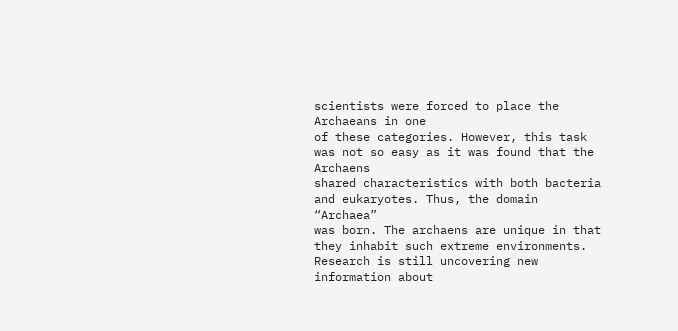scientists were forced to place the Archaeans in one
of these categories. However, this task was not so easy as it was found that the Archaens
shared characteristics with both bacteria and eukaryotes. Thus, the domain “Archaea”
was born. The archaens are unique in that they inhabit such extreme environments.
Research is still uncovering new information about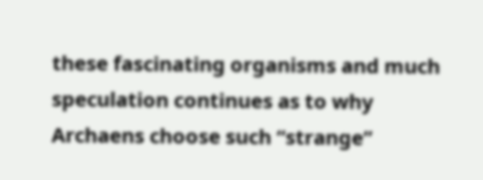these fascinating organisms and much
speculation continues as to why Archaens choose such “strange”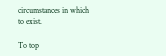circumstances in which
to exist.

To top